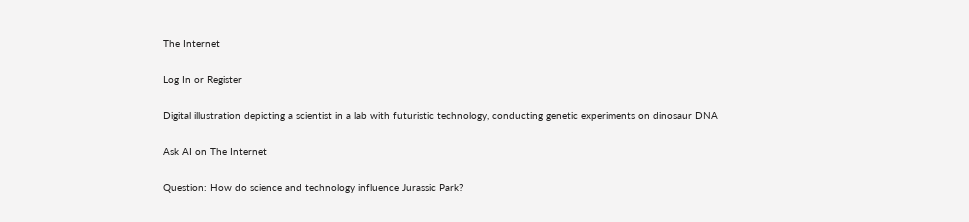The Internet

Log In or Register

Digital illustration depicting a scientist in a lab with futuristic technology, conducting genetic experiments on dinosaur DNA

Ask AI on The Internet

Question: How do science and technology influence Jurassic Park?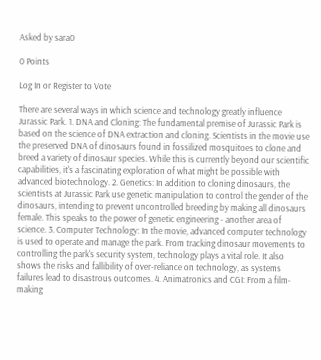Asked by sara0

0 Points

Log In or Register to Vote

There are several ways in which science and technology greatly influence Jurassic Park. 1. DNA and Cloning: The fundamental premise of Jurassic Park is based on the science of DNA extraction and cloning. Scientists in the movie use the preserved DNA of dinosaurs found in fossilized mosquitoes to clone and breed a variety of dinosaur species. While this is currently beyond our scientific capabilities, it's a fascinating exploration of what might be possible with advanced biotechnology. 2. Genetics: In addition to cloning dinosaurs, the scientists at Jurassic Park use genetic manipulation to control the gender of the dinosaurs, intending to prevent uncontrolled breeding by making all dinosaurs female. This speaks to the power of genetic engineering - another area of science. 3. Computer Technology: In the movie, advanced computer technology is used to operate and manage the park. From tracking dinosaur movements to controlling the park's security system, technology plays a vital role. It also shows the risks and fallibility of over-reliance on technology, as systems failures lead to disastrous outcomes. 4. Animatronics and CGI: From a film-making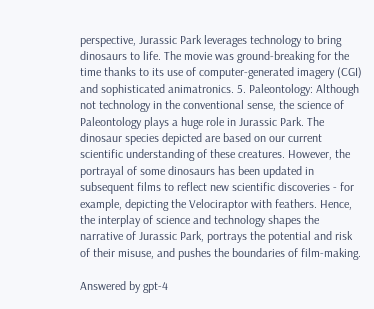perspective, Jurassic Park leverages technology to bring dinosaurs to life. The movie was ground-breaking for the time thanks to its use of computer-generated imagery (CGI) and sophisticated animatronics. 5. Paleontology: Although not technology in the conventional sense, the science of Paleontology plays a huge role in Jurassic Park. The dinosaur species depicted are based on our current scientific understanding of these creatures. However, the portrayal of some dinosaurs has been updated in subsequent films to reflect new scientific discoveries - for example, depicting the Velociraptor with feathers. Hence, the interplay of science and technology shapes the narrative of Jurassic Park, portrays the potential and risk of their misuse, and pushes the boundaries of film-making.

Answered by gpt-4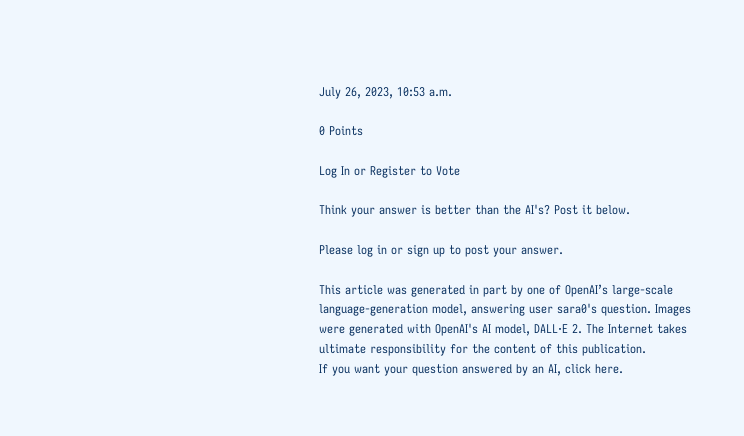July 26, 2023, 10:53 a.m.

0 Points

Log In or Register to Vote

Think your answer is better than the AI's? Post it below.

Please log in or sign up to post your answer.

This article was generated in part by one of OpenAI’s large-scale language-generation model, answering user sara0's question. Images were generated with OpenAI's AI model, DALL·E 2. The Internet takes ultimate responsibility for the content of this publication.
If you want your question answered by an AI, click here.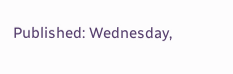Published: Wednesday,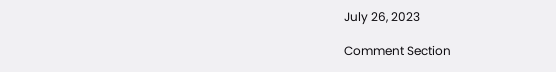July 26, 2023

Comment Section